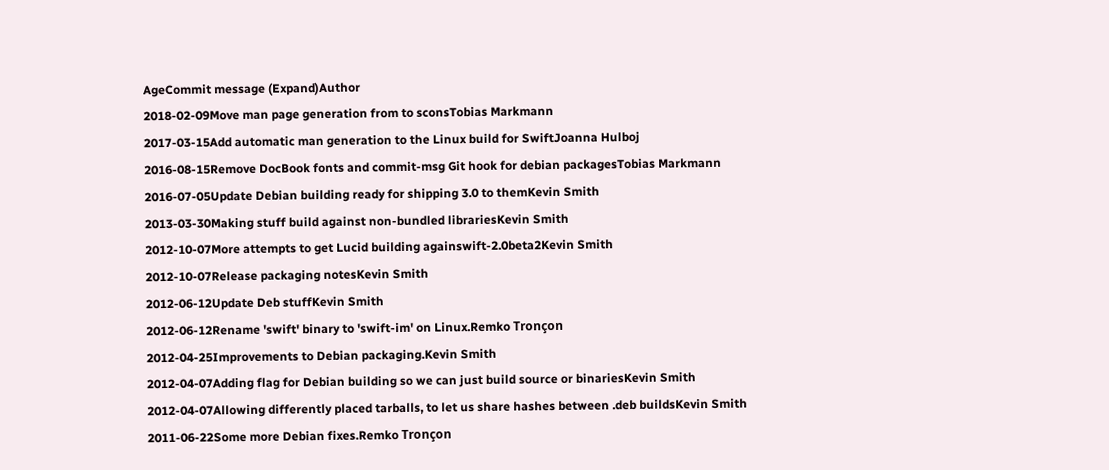AgeCommit message (Expand)Author
2018-02-09Move man page generation from to sconsTobias Markmann
2017-03-15Add automatic man generation to the Linux build for SwiftJoanna Hulboj
2016-08-15Remove DocBook fonts and commit-msg Git hook for debian packagesTobias Markmann
2016-07-05Update Debian building ready for shipping 3.0 to themKevin Smith
2013-03-30Making stuff build against non-bundled librariesKevin Smith
2012-10-07More attempts to get Lucid building againswift-2.0beta2Kevin Smith
2012-10-07Release packaging notesKevin Smith
2012-06-12Update Deb stuffKevin Smith
2012-06-12Rename 'swift' binary to 'swift-im' on Linux.Remko Tronçon
2012-04-25Improvements to Debian packaging.Kevin Smith
2012-04-07Adding flag for Debian building so we can just build source or binariesKevin Smith
2012-04-07Allowing differently placed tarballs, to let us share hashes between .deb buildsKevin Smith
2011-06-22Some more Debian fixes.Remko Tronçon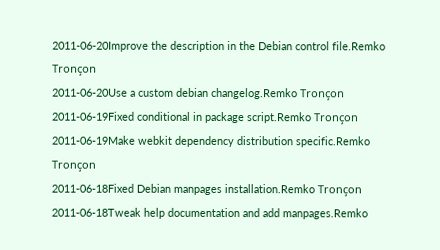2011-06-20Improve the description in the Debian control file.Remko Tronçon
2011-06-20Use a custom debian changelog.Remko Tronçon
2011-06-19Fixed conditional in package script.Remko Tronçon
2011-06-19Make webkit dependency distribution specific.Remko Tronçon
2011-06-18Fixed Debian manpages installation.Remko Tronçon
2011-06-18Tweak help documentation and add manpages.Remko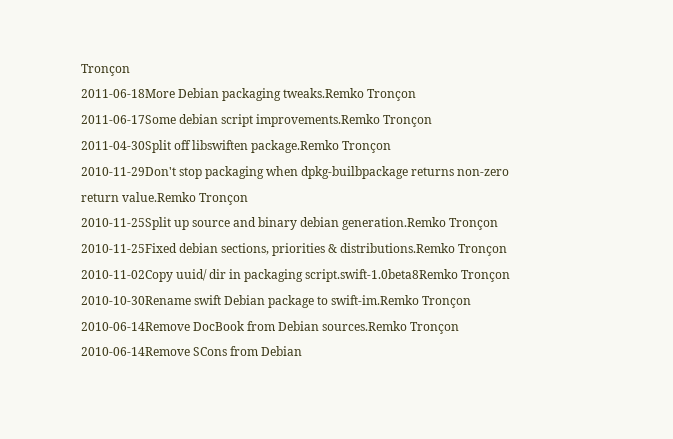Tronçon
2011-06-18More Debian packaging tweaks.Remko Tronçon
2011-06-17Some debian script improvements.Remko Tronçon
2011-04-30Split off libswiften package.Remko Tronçon
2010-11-29Don't stop packaging when dpkg-builbpackage returns non-zero return value.Remko Tronçon
2010-11-25Split up source and binary debian generation.Remko Tronçon
2010-11-25Fixed debian sections, priorities & distributions.Remko Tronçon
2010-11-02Copy uuid/ dir in packaging script.swift-1.0beta8Remko Tronçon
2010-10-30Rename swift Debian package to swift-im.Remko Tronçon
2010-06-14Remove DocBook from Debian sources.Remko Tronçon
2010-06-14Remove SCons from Debian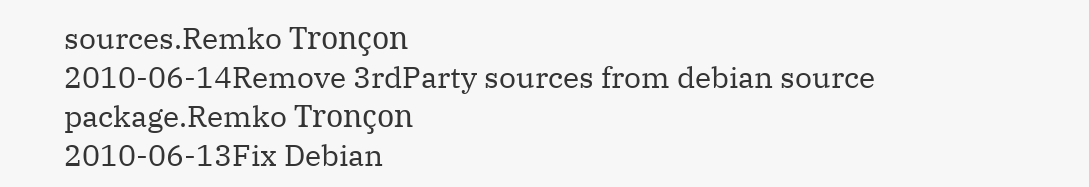sources.Remko Tronçon
2010-06-14Remove 3rdParty sources from debian source package.Remko Tronçon
2010-06-13Fix Debian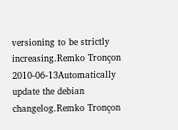versioning to be strictly increasing.Remko Tronçon
2010-06-13Automatically update the debian changelog.Remko Tronçon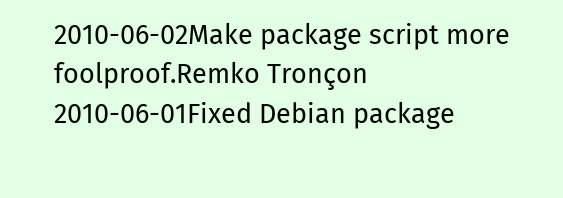2010-06-02Make package script more foolproof.Remko Tronçon
2010-06-01Fixed Debian package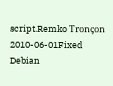script.Remko Tronçon
2010-06-01Fixed Debian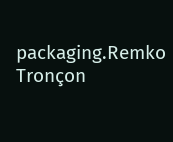packaging.Remko Tronçon